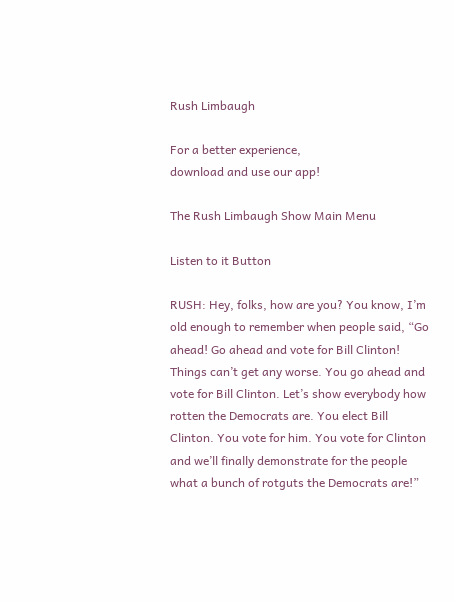Rush Limbaugh

For a better experience,
download and use our app!

The Rush Limbaugh Show Main Menu

Listen to it Button

RUSH: Hey, folks, how are you? You know, I’m old enough to remember when people said, “Go ahead! Go ahead and vote for Bill Clinton! Things can’t get any worse. You go ahead and vote for Bill Clinton. Let’s show everybody how rotten the Democrats are. You elect Bill Clinton. You vote for him. You vote for Clinton and we’ll finally demonstrate for the people what a bunch of rotguts the Democrats are!”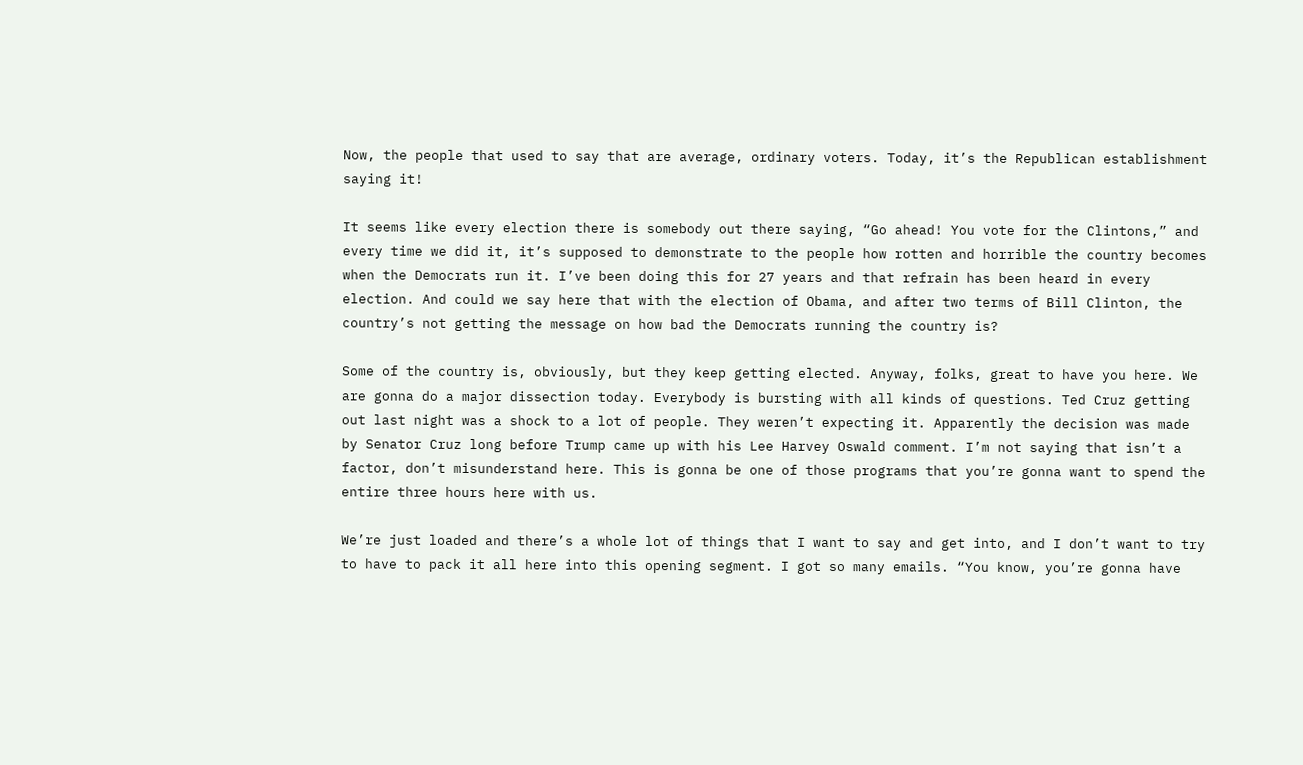Now, the people that used to say that are average, ordinary voters. Today, it’s the Republican establishment saying it!

It seems like every election there is somebody out there saying, “Go ahead! You vote for the Clintons,” and every time we did it, it’s supposed to demonstrate to the people how rotten and horrible the country becomes when the Democrats run it. I’ve been doing this for 27 years and that refrain has been heard in every election. And could we say here that with the election of Obama, and after two terms of Bill Clinton, the country’s not getting the message on how bad the Democrats running the country is?

Some of the country is, obviously, but they keep getting elected. Anyway, folks, great to have you here. We are gonna do a major dissection today. Everybody is bursting with all kinds of questions. Ted Cruz getting out last night was a shock to a lot of people. They weren’t expecting it. Apparently the decision was made by Senator Cruz long before Trump came up with his Lee Harvey Oswald comment. I’m not saying that isn’t a factor, don’t misunderstand here. This is gonna be one of those programs that you’re gonna want to spend the entire three hours here with us.

We’re just loaded and there’s a whole lot of things that I want to say and get into, and I don’t want to try to have to pack it all here into this opening segment. I got so many emails. “You know, you’re gonna have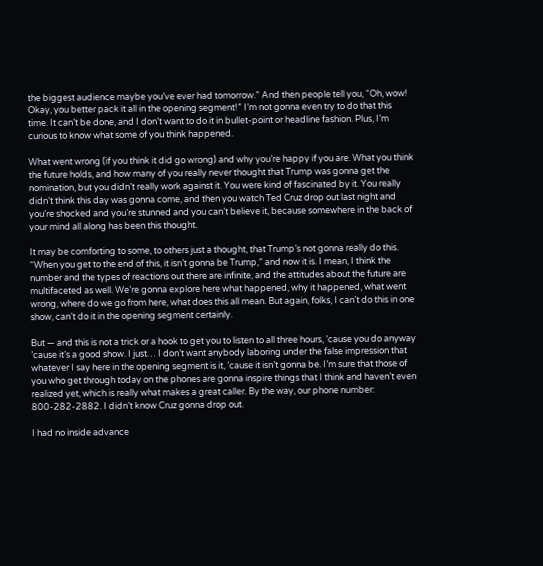the biggest audience maybe you’ve ever had tomorrow.” And then people tell you, “Oh, wow! Okay, you better pack it all in the opening segment!” I’m not gonna even try to do that this time. It can’t be done, and I don’t want to do it in bullet-point or headline fashion. Plus, I’m curious to know what some of you think happened.

What went wrong (if you think it did go wrong) and why you’re happy if you are. What you think the future holds, and how many of you really never thought that Trump was gonna get the nomination, but you didn’t really work against it. You were kind of fascinated by it. You really didn’t think this day was gonna come, and then you watch Ted Cruz drop out last night and you’re shocked and you’re stunned and you can’t believe it, because somewhere in the back of your mind all along has been this thought.

It may be comforting to some, to others just a thought, that Trump’s not gonna really do this. “When you get to the end of this, it isn’t gonna be Trump,” and now it is. I mean, I think the number and the types of reactions out there are infinite, and the attitudes about the future are multifaceted as well. We’re gonna explore here what happened, why it happened, what went wrong, where do we go from here, what does this all mean. But again, folks, I can’t do this in one show, can’t do it in the opening segment certainly.

But — and this is not a trick or a hook to get you to listen to all three hours, ’cause you do anyway ’cause it’s a good show. I just… I don’t want anybody laboring under the false impression that whatever I say here in the opening segment is it, ’cause it isn’t gonna be. I’m sure that those of you who get through today on the phones are gonna inspire things that I think and haven’t even realized yet, which is really what makes a great caller. By the way, our phone number: 800-282-2882. I didn’t know Cruz gonna drop out.

I had no inside advance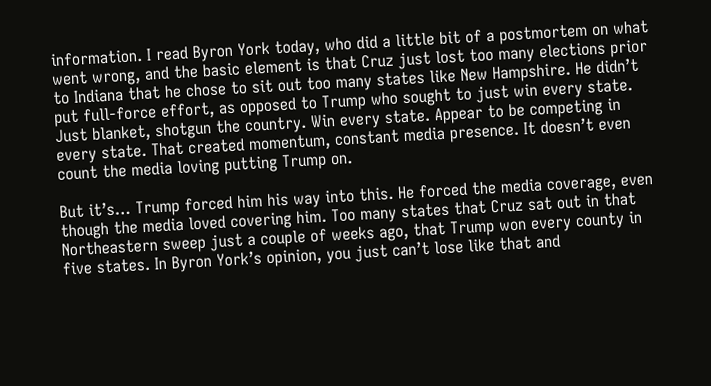information. I read Byron York today, who did a little bit of a postmortem on what went wrong, and the basic element is that Cruz just lost too many elections prior to Indiana that he chose to sit out too many states like New Hampshire. He didn’t put full-force effort, as opposed to Trump who sought to just win every state. Just blanket, shotgun the country. Win every state. Appear to be competing in every state. That created momentum, constant media presence. It doesn’t even count the media loving putting Trump on.

But it’s… Trump forced him his way into this. He forced the media coverage, even though the media loved covering him. Too many states that Cruz sat out in that Northeastern sweep just a couple of weeks ago, that Trump won every county in five states. In Byron York’s opinion, you just can’t lose like that and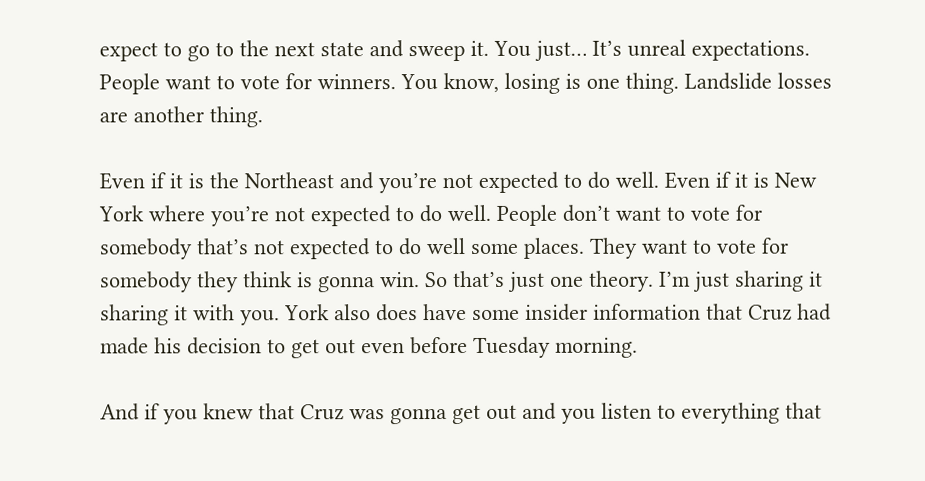expect to go to the next state and sweep it. You just… It’s unreal expectations. People want to vote for winners. You know, losing is one thing. Landslide losses are another thing.

Even if it is the Northeast and you’re not expected to do well. Even if it is New York where you’re not expected to do well. People don’t want to vote for somebody that’s not expected to do well some places. They want to vote for somebody they think is gonna win. So that’s just one theory. I’m just sharing it sharing it with you. York also does have some insider information that Cruz had made his decision to get out even before Tuesday morning.

And if you knew that Cruz was gonna get out and you listen to everything that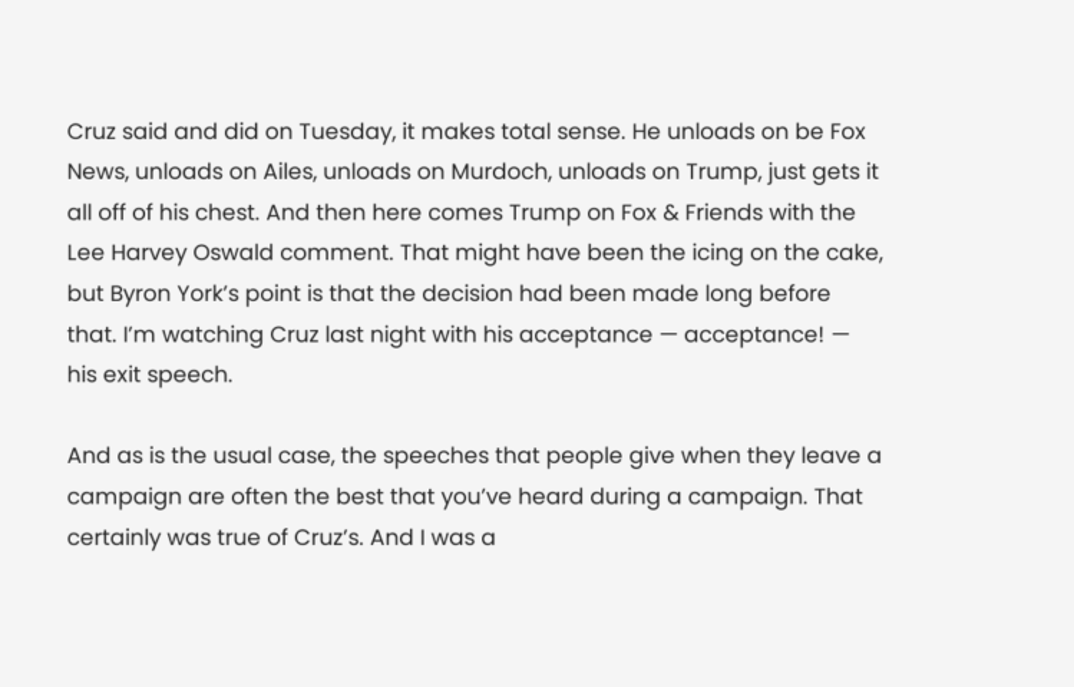Cruz said and did on Tuesday, it makes total sense. He unloads on be Fox News, unloads on Ailes, unloads on Murdoch, unloads on Trump, just gets it all off of his chest. And then here comes Trump on Fox & Friends with the Lee Harvey Oswald comment. That might have been the icing on the cake, but Byron York’s point is that the decision had been made long before that. I’m watching Cruz last night with his acceptance — acceptance! — his exit speech.

And as is the usual case, the speeches that people give when they leave a campaign are often the best that you’ve heard during a campaign. That certainly was true of Cruz’s. And I was a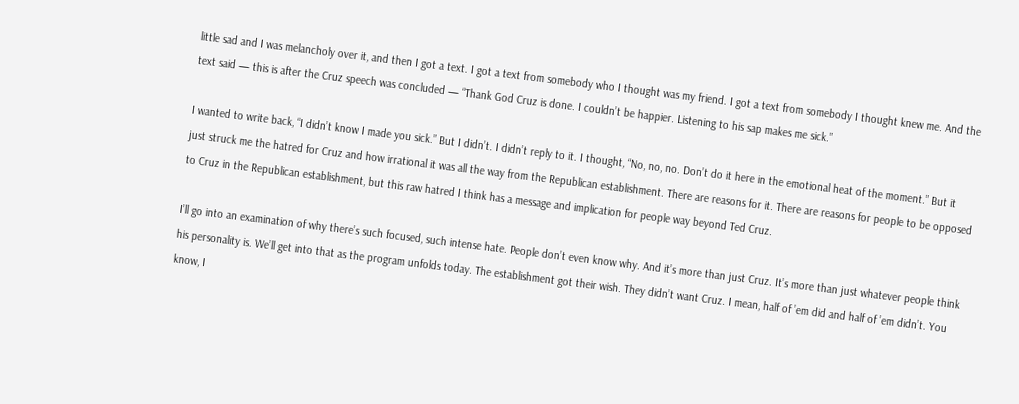little sad and I was melancholy over it, and then I got a text. I got a text from somebody who I thought was my friend. I got a text from somebody I thought knew me. And the text said — this is after the Cruz speech was concluded — “Thank God Cruz is done. I couldn’t be happier. Listening to his sap makes me sick.”

I wanted to write back, “I didn’t know I made you sick.” But I didn’t. I didn’t reply to it. I thought, “No, no, no. Don’t do it here in the emotional heat of the moment.” But it just struck me the hatred for Cruz and how irrational it was all the way from the Republican establishment. There are reasons for it. There are reasons for people to be opposed to Cruz in the Republican establishment, but this raw hatred I think has a message and implication for people way beyond Ted Cruz.

I’ll go into an examination of why there’s such focused, such intense hate. People don’t even know why. And it’s more than just Cruz. It’s more than just whatever people think his personality is. We’ll get into that as the program unfolds today. The establishment got their wish. They didn’t want Cruz. I mean, half of ’em did and half of ’em didn’t. You know, I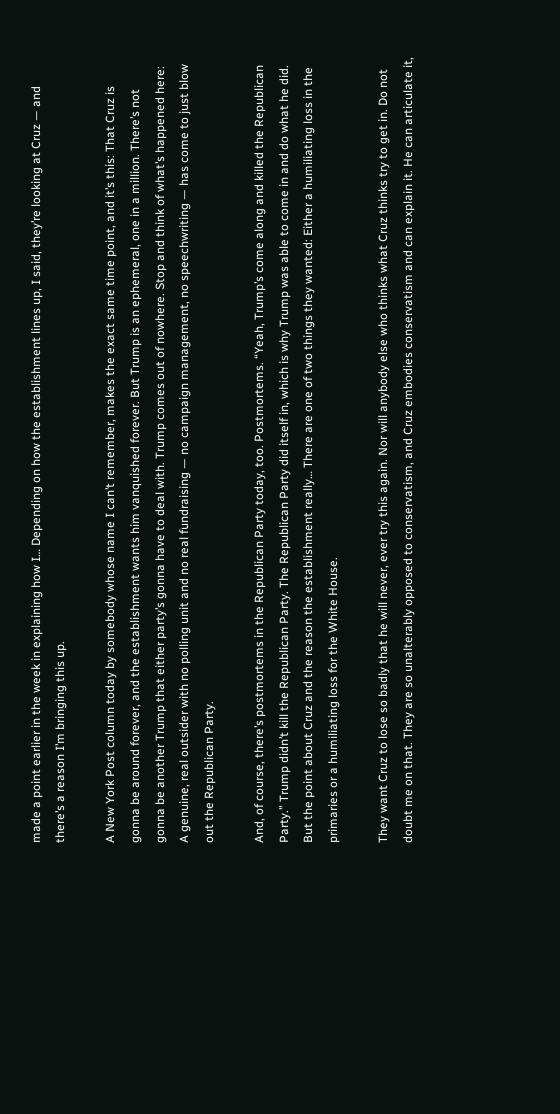made a point earlier in the week in explaining how I… Depending on how the establishment lines up, I said, they’re looking at Cruz — and there’s a reason I’m bringing this up.

A New York Post column today by somebody whose name I can’t remember, makes the exact same time point, and it’s this: That Cruz is gonna be around forever, and the establishment wants him vanquished forever. But Trump is an ephemeral, one in a million. There’s not gonna be another Trump that either party’s gonna have to deal with. Trump comes out of nowhere. Stop and think of what’s happened here: A genuine, real outsider with no polling unit and no real fundraising — no campaign management, no speechwriting — has come to just blow out the Republican Party.

And, of course, there’s postmortems in the Republican Party today, too. Postmortems. “Yeah, Trump’s come along and killed the Republican Party.” Trump didn’t kill the Republican Party. The Republican Party did itself in, which is why Trump was able to come in and do what he did. But the point about Cruz and the reason the establishment really… There are one of two things they wanted: Either a humiliating loss in the primaries or a humiliating loss for the White House.

They want Cruz to lose so badly that he will never, ever try this again. Nor will anybody else who thinks what Cruz thinks try to get in. Do not doubt me on that. They are so unalterably opposed to conservatism, and Cruz embodies conservatism and can explain it. He can articulate it,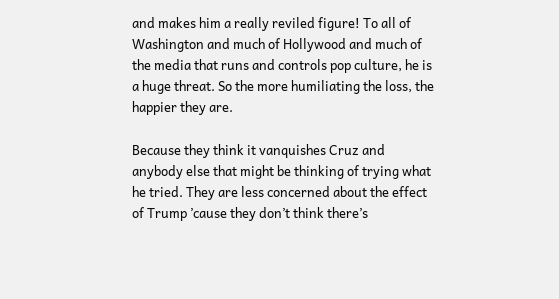and makes him a really reviled figure! To all of Washington and much of Hollywood and much of the media that runs and controls pop culture, he is a huge threat. So the more humiliating the loss, the happier they are.

Because they think it vanquishes Cruz and anybody else that might be thinking of trying what he tried. They are less concerned about the effect of Trump ’cause they don’t think there’s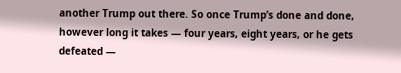another Trump out there. So once Trump’s done and done, however long it takes — four years, eight years, or he gets defeated —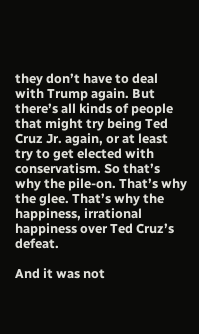they don’t have to deal with Trump again. But there’s all kinds of people that might try being Ted Cruz Jr. again, or at least try to get elected with conservatism. So that’s why the pile-on. That’s why the glee. That’s why the happiness, irrational happiness over Ted Cruz’s defeat.

And it was not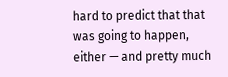hard to predict that that was going to happen, either — and pretty much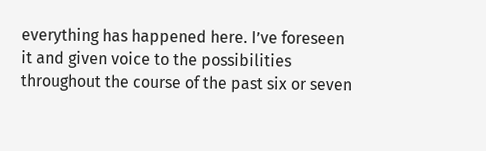everything has happened here. I’ve foreseen it and given voice to the possibilities throughout the course of the past six or seven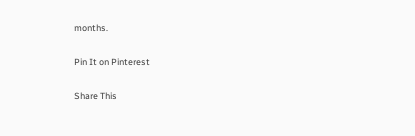months.

Pin It on Pinterest

Share This